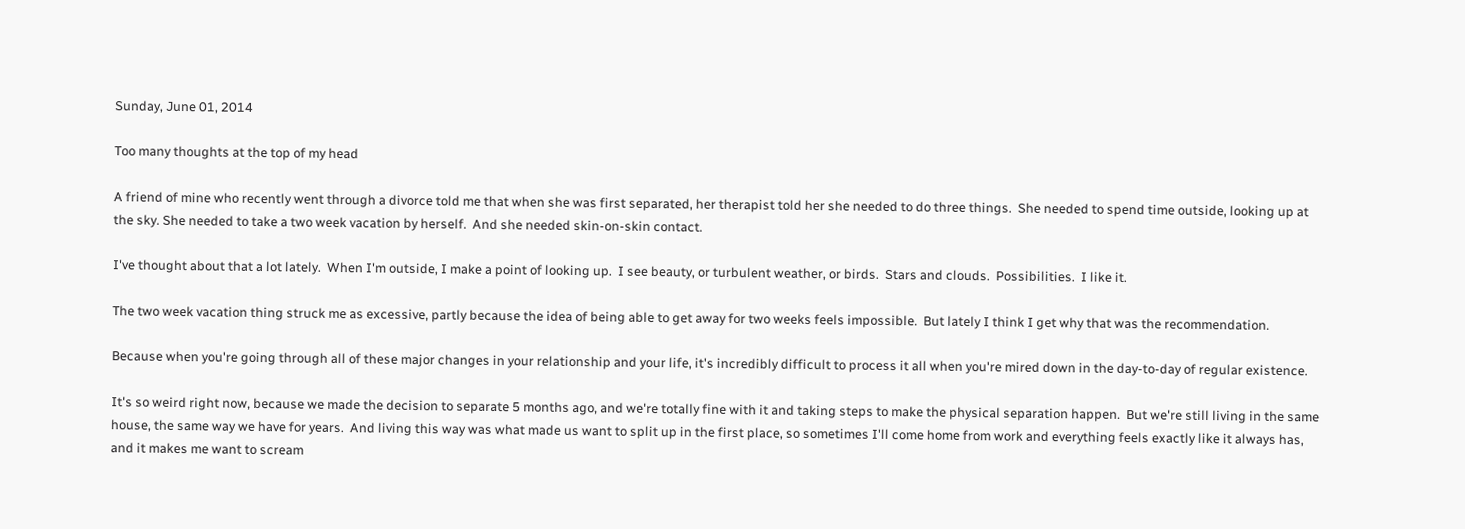Sunday, June 01, 2014

Too many thoughts at the top of my head

A friend of mine who recently went through a divorce told me that when she was first separated, her therapist told her she needed to do three things.  She needed to spend time outside, looking up at the sky. She needed to take a two week vacation by herself.  And she needed skin-on-skin contact.

I've thought about that a lot lately.  When I'm outside, I make a point of looking up.  I see beauty, or turbulent weather, or birds.  Stars and clouds.  Possibilities.  I like it.

The two week vacation thing struck me as excessive, partly because the idea of being able to get away for two weeks feels impossible.  But lately I think I get why that was the recommendation.

Because when you're going through all of these major changes in your relationship and your life, it's incredibly difficult to process it all when you're mired down in the day-to-day of regular existence.

It's so weird right now, because we made the decision to separate 5 months ago, and we're totally fine with it and taking steps to make the physical separation happen.  But we're still living in the same house, the same way we have for years.  And living this way was what made us want to split up in the first place, so sometimes I'll come home from work and everything feels exactly like it always has, and it makes me want to scream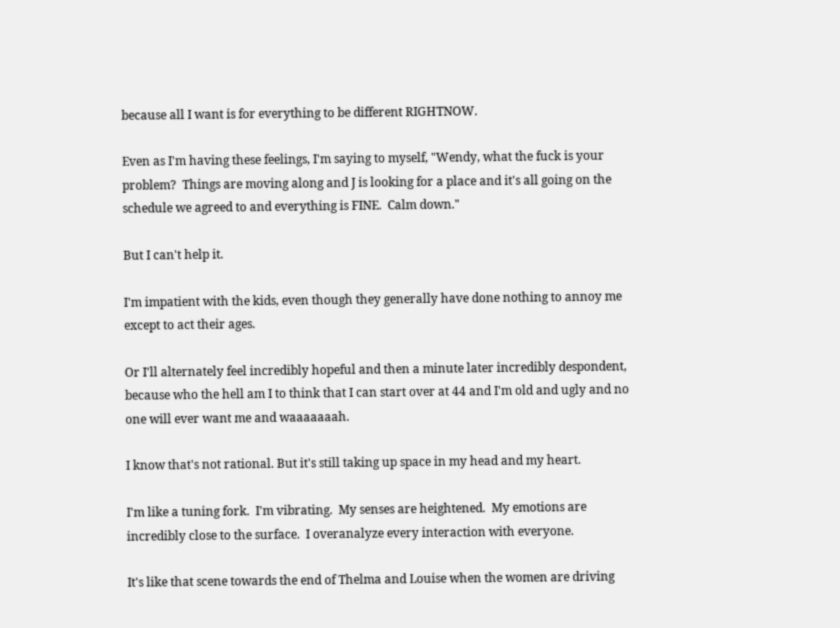because all I want is for everything to be different RIGHTNOW.

Even as I'm having these feelings, I'm saying to myself, "Wendy, what the fuck is your problem?  Things are moving along and J is looking for a place and it's all going on the schedule we agreed to and everything is FINE.  Calm down."

But I can't help it.

I'm impatient with the kids, even though they generally have done nothing to annoy me except to act their ages.

Or I'll alternately feel incredibly hopeful and then a minute later incredibly despondent, because who the hell am I to think that I can start over at 44 and I'm old and ugly and no one will ever want me and waaaaaaah.

I know that's not rational. But it's still taking up space in my head and my heart.

I'm like a tuning fork.  I'm vibrating.  My senses are heightened.  My emotions are incredibly close to the surface.  I overanalyze every interaction with everyone.

It's like that scene towards the end of Thelma and Louise when the women are driving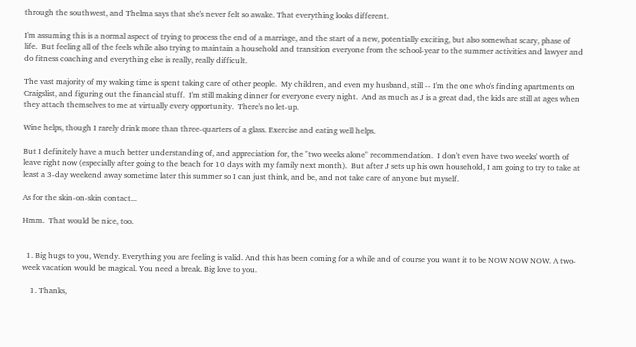through the southwest, and Thelma says that she's never felt so awake. That everything looks different.

I'm assuming this is a normal aspect of trying to process the end of a marriage, and the start of a new, potentially exciting, but also somewhat scary, phase of life.  But feeling all of the feels while also trying to maintain a household and transition everyone from the school-year to the summer activities and lawyer and do fitness coaching and everything else is really, really difficult.

The vast majority of my waking time is spent taking care of other people.  My children, and even my husband, still -- I'm the one who's finding apartments on Craigslist, and figuring out the financial stuff.  I'm still making dinner for everyone every night.  And as much as J is a great dad, the kids are still at ages when they attach themselves to me at virtually every opportunity.  There's no let-up.

Wine helps, though I rarely drink more than three-quarters of a glass. Exercise and eating well helps.

But I definitely have a much better understanding of, and appreciation for, the "two weeks alone" recommendation.  I don't even have two weeks' worth of leave right now (especially after going to the beach for 10 days with my family next month).  But after J sets up his own household, I am going to try to take at least a 3-day weekend away sometime later this summer so I can just think, and be, and not take care of anyone but myself.

As for the skin-on-skin contact...

Hmm.  That would be nice, too.


  1. Big hugs to you, Wendy. Everything you are feeling is valid. And this has been coming for a while and of course you want it to be NOW NOW NOW. A two-week vacation would be magical. You need a break. Big love to you.

    1. Thanks,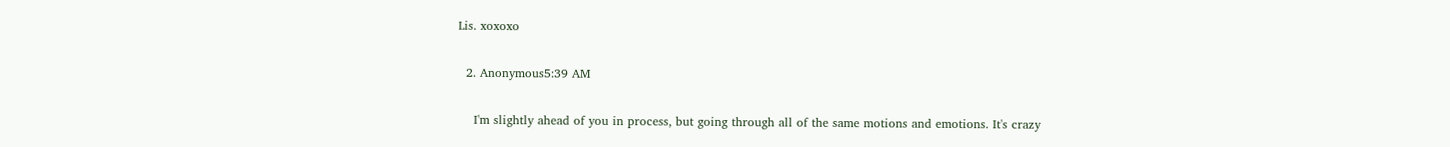Lis. xoxoxo

  2. Anonymous5:39 AM

    I'm slightly ahead of you in process, but going through all of the same motions and emotions. It's crazy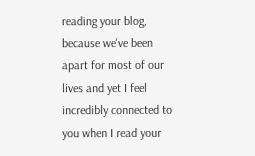reading your blog, because we've been apart for most of our lives and yet I feel incredibly connected to you when I read your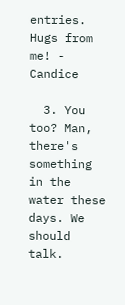entries. Hugs from me! - Candice

  3. You too? Man, there's something in the water these days. We should talk.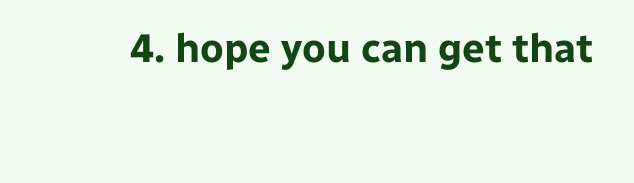4. hope you can get that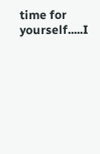time for yourself.....I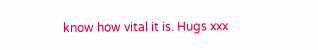know how vital it is. Hugs xxx